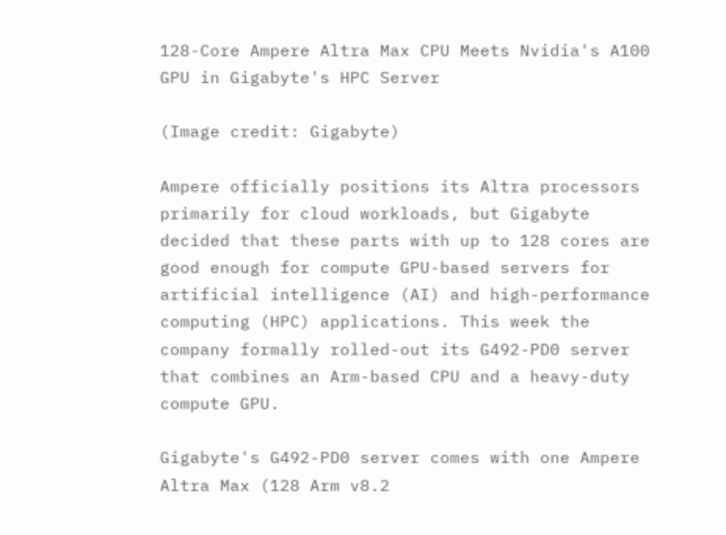128-Core Ampere Altra Max CPU Meets Nvidia's A100 GPU in Gigabyte's HPC Server

(Image credit: Gigabyte)

Ampere officially positions its Altra processors primarily for cloud workloads, but Gigabyte decided that these parts with up to 128 cores are good enough for compute GPU-based servers for artificial intelligence (AI) and high-performance computing (HPC) applications. This week the company formally rolled-out its G492-PD0 server that combines an Arm-based CPU and a heavy-duty compute GPU.

Gigabyte's G492-PD0 server comes with one Ampere Altra Max (128 Arm v8.2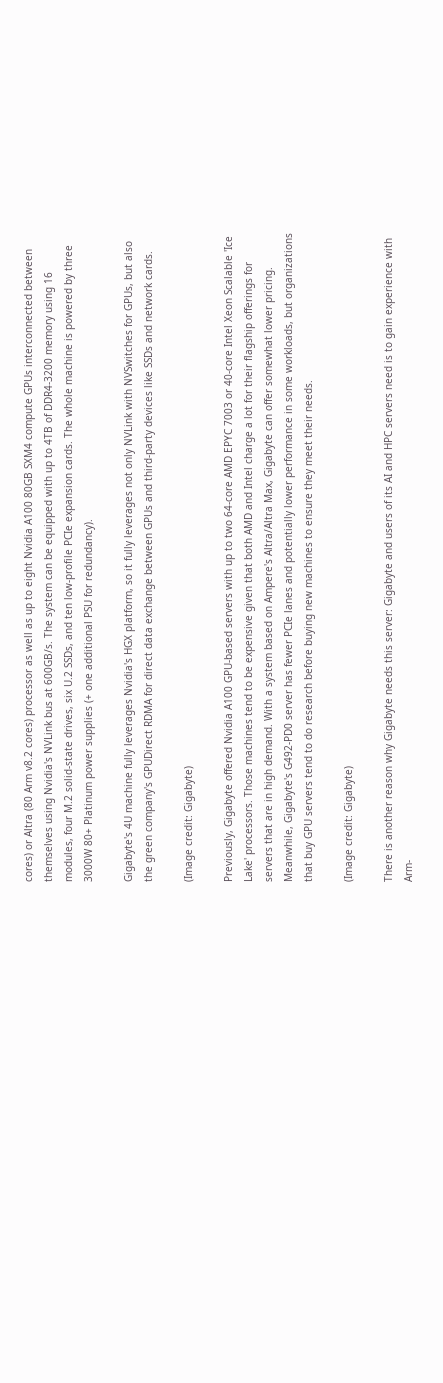cores) or Altra (80 Arm v8.2 cores) processor as well as up to eight Nvidia A100 80GB SXM4 compute GPUs interconnected between themselves using Nvidia's NVLink bus at 600GB/s. The system can be equipped with up to 4TB of DDR4-3200 memory using 16 modules, four M.2 solid-state drives, six U.2 SSDs, and ten low-profile PCIe expansion cards. The whole machine is powered by three 3000W 80+ Platinum power supplies (+ one additional PSU for redundancy).

Gigabyte's 4U machine fully leverages Nvidia's HGX platform, so it fully leverages not only NVLink with NVSwitches for GPUs, but also the green company's GPUDirect RDMA for direct data exchange between GPUs and third-party devices like SSDs and network cards.

(Image credit: Gigabyte)

Previously, Gigabyte offered Nvidia A100 GPU-based servers with up to two 64-core AMD EPYC 7003 or 40-core Intel Xeon Scalable 'Ice Lake' processors. Those machines tend to be expensive given that both AMD and Intel charge a lot for their flagship offerings for servers that are in high demand. With a system based on Ampere's Altra/Altra Max, Gigabyte can offer somewhat lower pricing. Meanwhile, Gigabyte's G492-PD0 server has fewer PCIe lanes and potentially lower performance in some workloads, but organizations that buy GPU servers tend to do research before buying new machines to ensure they meet their needs.

(Image credit: Gigabyte)

There is another reason why Gigabyte needs this server: Gigabyte and users of its AI and HPC servers need is to gain experience with Arm-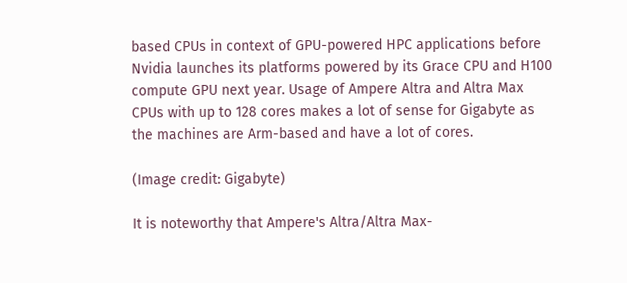based CPUs in context of GPU-powered HPC applications before Nvidia launches its platforms powered by its Grace CPU and H100 compute GPU next year. Usage of Ampere Altra and Altra Max CPUs with up to 128 cores makes a lot of sense for Gigabyte as the machines are Arm-based and have a lot of cores.

(Image credit: Gigabyte)

It is noteworthy that Ampere's Altra/Altra Max-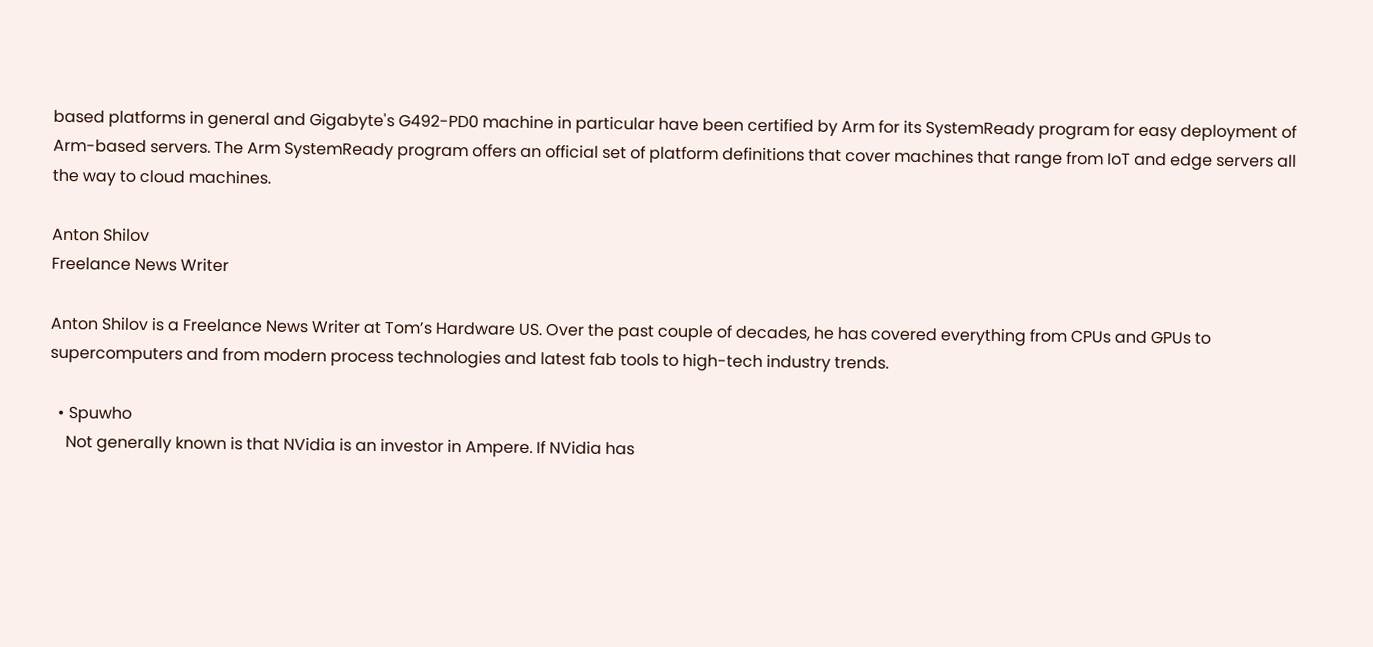based platforms in general and Gigabyte's G492-PD0 machine in particular have been certified by Arm for its SystemReady program for easy deployment of Arm-based servers. The Arm SystemReady program offers an official set of platform definitions that cover machines that range from IoT and edge servers all the way to cloud machines.

Anton Shilov
Freelance News Writer

Anton Shilov is a Freelance News Writer at Tom’s Hardware US. Over the past couple of decades, he has covered everything from CPUs and GPUs to supercomputers and from modern process technologies and latest fab tools to high-tech industry trends.

  • Spuwho
    Not generally known is that NVidia is an investor in Ampere. If NVidia has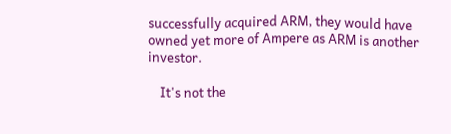successfully acquired ARM, they would have owned yet more of Ampere as ARM is another investor.

    It's not the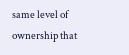same level of ownership that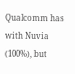Qualcomm has with Nuvia (100%), but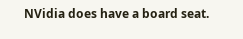NVidia does have a board seat.